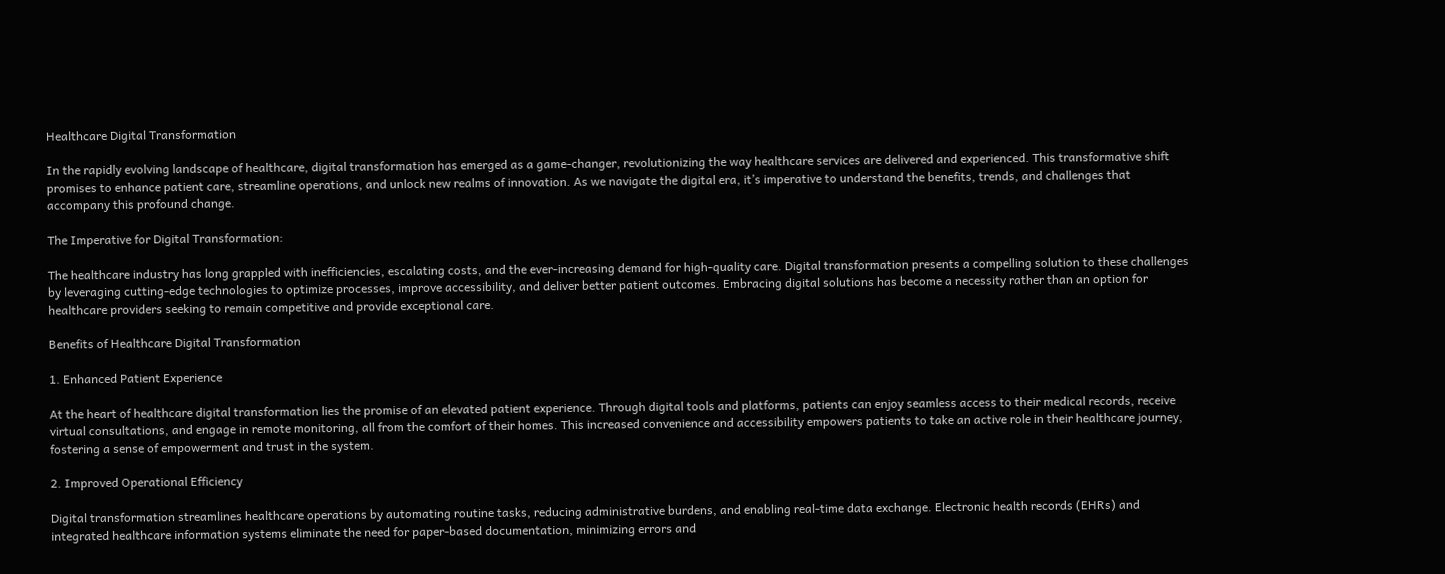Healthcare Digital Transformation

In the rapidly evolving landscape of healthcare, digital transformation has emerged as a game-changer, revolutionizing the way healthcare services are delivered and experienced. This transformative shift promises to enhance patient care, streamline operations, and unlock new realms of innovation. As we navigate the digital era, it’s imperative to understand the benefits, trends, and challenges that accompany this profound change.

The Imperative for Digital Transformation:

The healthcare industry has long grappled with inefficiencies, escalating costs, and the ever-increasing demand for high-quality care. Digital transformation presents a compelling solution to these challenges by leveraging cutting-edge technologies to optimize processes, improve accessibility, and deliver better patient outcomes. Embracing digital solutions has become a necessity rather than an option for healthcare providers seeking to remain competitive and provide exceptional care.

Benefits of Healthcare Digital Transformation

1. Enhanced Patient Experience

At the heart of healthcare digital transformation lies the promise of an elevated patient experience. Through digital tools and platforms, patients can enjoy seamless access to their medical records, receive virtual consultations, and engage in remote monitoring, all from the comfort of their homes. This increased convenience and accessibility empowers patients to take an active role in their healthcare journey, fostering a sense of empowerment and trust in the system.

2. Improved Operational Efficiency

Digital transformation streamlines healthcare operations by automating routine tasks, reducing administrative burdens, and enabling real-time data exchange. Electronic health records (EHRs) and integrated healthcare information systems eliminate the need for paper-based documentation, minimizing errors and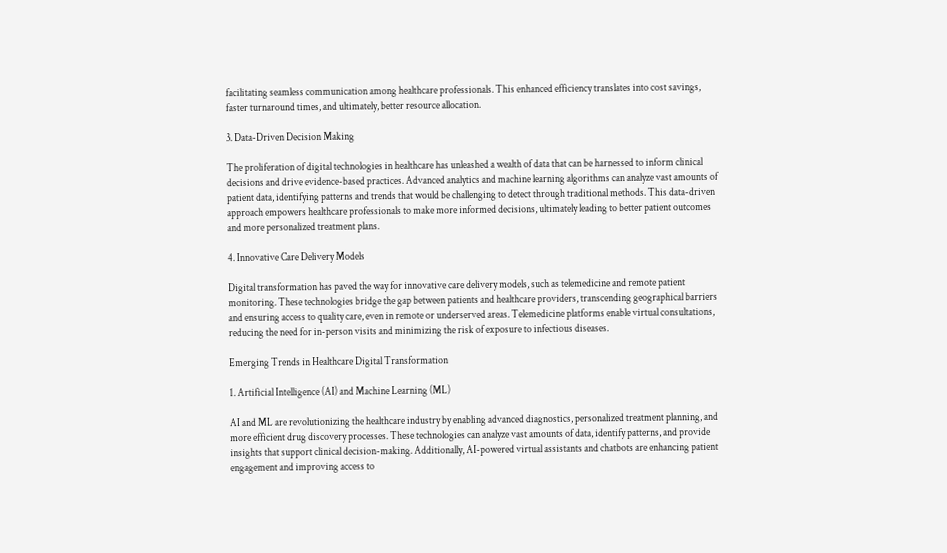facilitating seamless communication among healthcare professionals. This enhanced efficiency translates into cost savings, faster turnaround times, and ultimately, better resource allocation.

3. Data-Driven Decision Making

The proliferation of digital technologies in healthcare has unleashed a wealth of data that can be harnessed to inform clinical decisions and drive evidence-based practices. Advanced analytics and machine learning algorithms can analyze vast amounts of patient data, identifying patterns and trends that would be challenging to detect through traditional methods. This data-driven approach empowers healthcare professionals to make more informed decisions, ultimately leading to better patient outcomes and more personalized treatment plans.

4. Innovative Care Delivery Models

Digital transformation has paved the way for innovative care delivery models, such as telemedicine and remote patient monitoring. These technologies bridge the gap between patients and healthcare providers, transcending geographical barriers and ensuring access to quality care, even in remote or underserved areas. Telemedicine platforms enable virtual consultations, reducing the need for in-person visits and minimizing the risk of exposure to infectious diseases.

Emerging Trends in Healthcare Digital Transformation

1. Artificial Intelligence (AI) and Machine Learning (ML)

AI and ML are revolutionizing the healthcare industry by enabling advanced diagnostics, personalized treatment planning, and more efficient drug discovery processes. These technologies can analyze vast amounts of data, identify patterns, and provide insights that support clinical decision-making. Additionally, AI-powered virtual assistants and chatbots are enhancing patient engagement and improving access to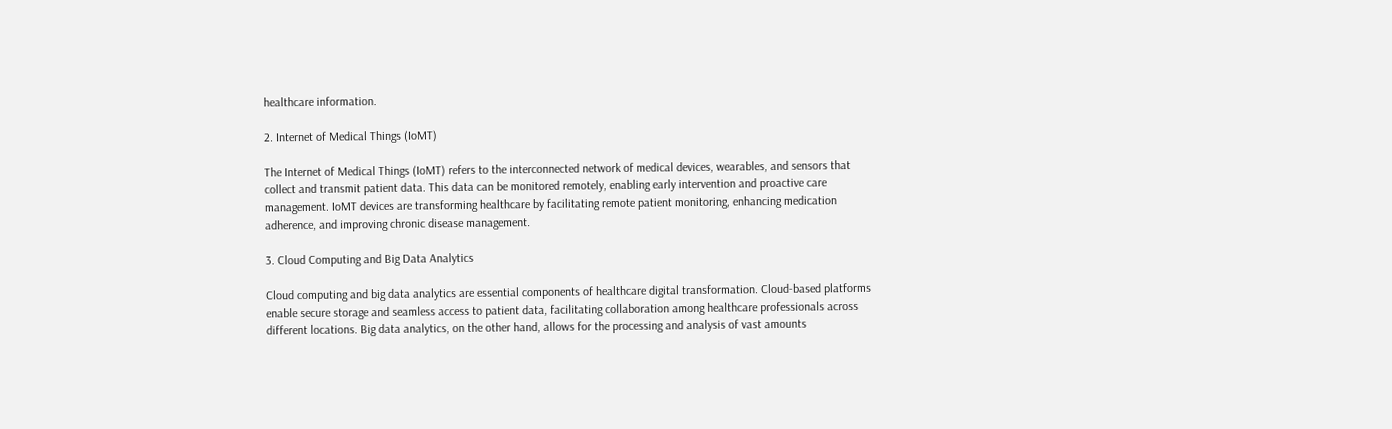healthcare information.

2. Internet of Medical Things (IoMT)

The Internet of Medical Things (IoMT) refers to the interconnected network of medical devices, wearables, and sensors that collect and transmit patient data. This data can be monitored remotely, enabling early intervention and proactive care management. IoMT devices are transforming healthcare by facilitating remote patient monitoring, enhancing medication adherence, and improving chronic disease management.

3. Cloud Computing and Big Data Analytics

Cloud computing and big data analytics are essential components of healthcare digital transformation. Cloud-based platforms enable secure storage and seamless access to patient data, facilitating collaboration among healthcare professionals across different locations. Big data analytics, on the other hand, allows for the processing and analysis of vast amounts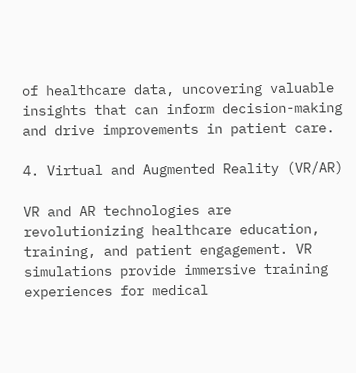of healthcare data, uncovering valuable insights that can inform decision-making and drive improvements in patient care.

4. Virtual and Augmented Reality (VR/AR)

VR and AR technologies are revolutionizing healthcare education, training, and patient engagement. VR simulations provide immersive training experiences for medical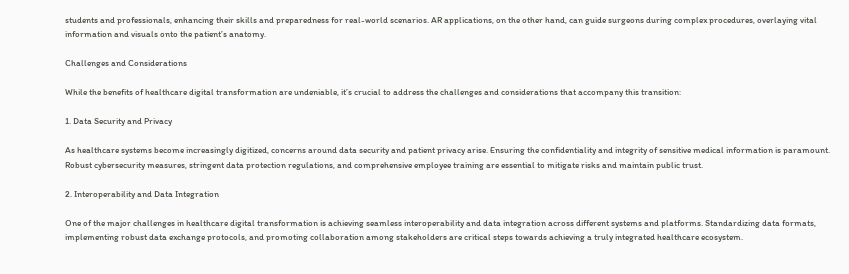students and professionals, enhancing their skills and preparedness for real-world scenarios. AR applications, on the other hand, can guide surgeons during complex procedures, overlaying vital information and visuals onto the patient’s anatomy.

Challenges and Considerations

While the benefits of healthcare digital transformation are undeniable, it’s crucial to address the challenges and considerations that accompany this transition:

1. Data Security and Privacy

As healthcare systems become increasingly digitized, concerns around data security and patient privacy arise. Ensuring the confidentiality and integrity of sensitive medical information is paramount. Robust cybersecurity measures, stringent data protection regulations, and comprehensive employee training are essential to mitigate risks and maintain public trust.

2. Interoperability and Data Integration

One of the major challenges in healthcare digital transformation is achieving seamless interoperability and data integration across different systems and platforms. Standardizing data formats, implementing robust data exchange protocols, and promoting collaboration among stakeholders are critical steps towards achieving a truly integrated healthcare ecosystem.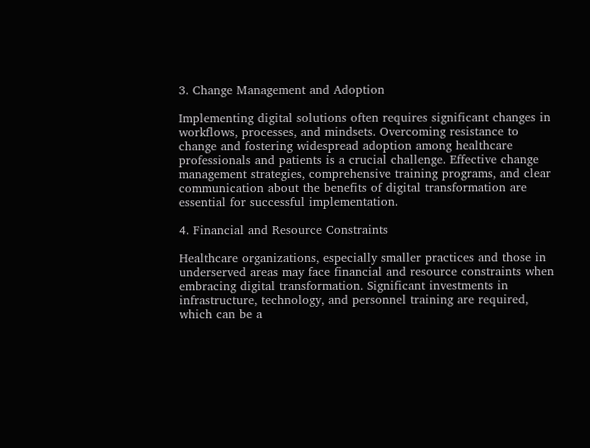3. Change Management and Adoption

Implementing digital solutions often requires significant changes in workflows, processes, and mindsets. Overcoming resistance to change and fostering widespread adoption among healthcare professionals and patients is a crucial challenge. Effective change management strategies, comprehensive training programs, and clear communication about the benefits of digital transformation are essential for successful implementation.

4. Financial and Resource Constraints

Healthcare organizations, especially smaller practices and those in underserved areas may face financial and resource constraints when embracing digital transformation. Significant investments in infrastructure, technology, and personnel training are required, which can be a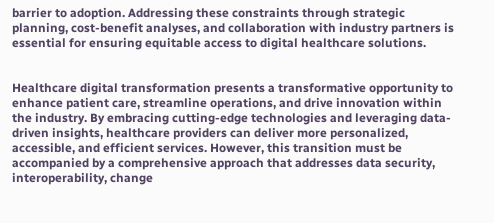barrier to adoption. Addressing these constraints through strategic planning, cost-benefit analyses, and collaboration with industry partners is essential for ensuring equitable access to digital healthcare solutions.


Healthcare digital transformation presents a transformative opportunity to enhance patient care, streamline operations, and drive innovation within the industry. By embracing cutting-edge technologies and leveraging data-driven insights, healthcare providers can deliver more personalized, accessible, and efficient services. However, this transition must be accompanied by a comprehensive approach that addresses data security, interoperability, change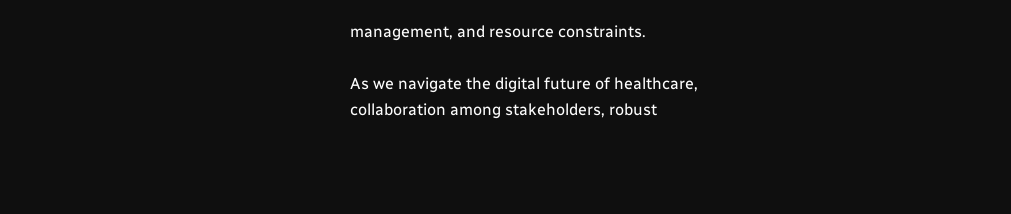management, and resource constraints.

As we navigate the digital future of healthcare, collaboration among stakeholders, robust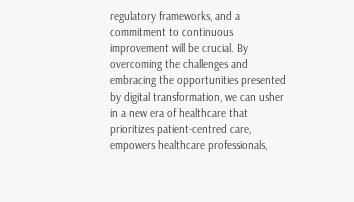regulatory frameworks, and a commitment to continuous improvement will be crucial. By overcoming the challenges and embracing the opportunities presented by digital transformation, we can usher in a new era of healthcare that prioritizes patient-centred care, empowers healthcare professionals,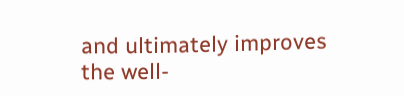and ultimately improves the well-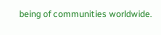being of communities worldwide.